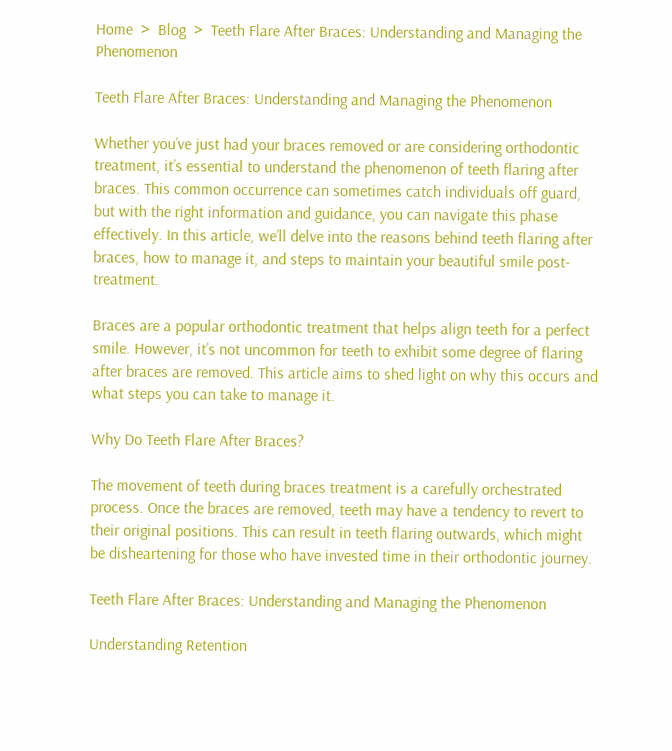Home  >  Blog  >  Teeth Flare After Braces: Understanding and Managing the Phenomenon

Teeth Flare After Braces: Understanding and Managing the Phenomenon

Whether you’ve just had your braces removed or are considering orthodontic treatment, it’s essential to understand the phenomenon of teeth flaring after braces. This common occurrence can sometimes catch individuals off guard, but with the right information and guidance, you can navigate this phase effectively. In this article, we’ll delve into the reasons behind teeth flaring after braces, how to manage it, and steps to maintain your beautiful smile post-treatment.

Braces are a popular orthodontic treatment that helps align teeth for a perfect smile. However, it’s not uncommon for teeth to exhibit some degree of flaring after braces are removed. This article aims to shed light on why this occurs and what steps you can take to manage it.

Why Do Teeth Flare After Braces?

The movement of teeth during braces treatment is a carefully orchestrated process. Once the braces are removed, teeth may have a tendency to revert to their original positions. This can result in teeth flaring outwards, which might be disheartening for those who have invested time in their orthodontic journey.

Teeth Flare After Braces: Understanding and Managing the Phenomenon

Understanding Retention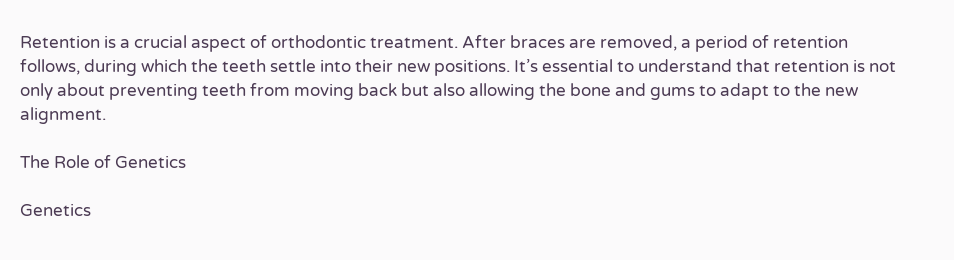Retention is a crucial aspect of orthodontic treatment. After braces are removed, a period of retention follows, during which the teeth settle into their new positions. It’s essential to understand that retention is not only about preventing teeth from moving back but also allowing the bone and gums to adapt to the new alignment.

The Role of Genetics

Genetics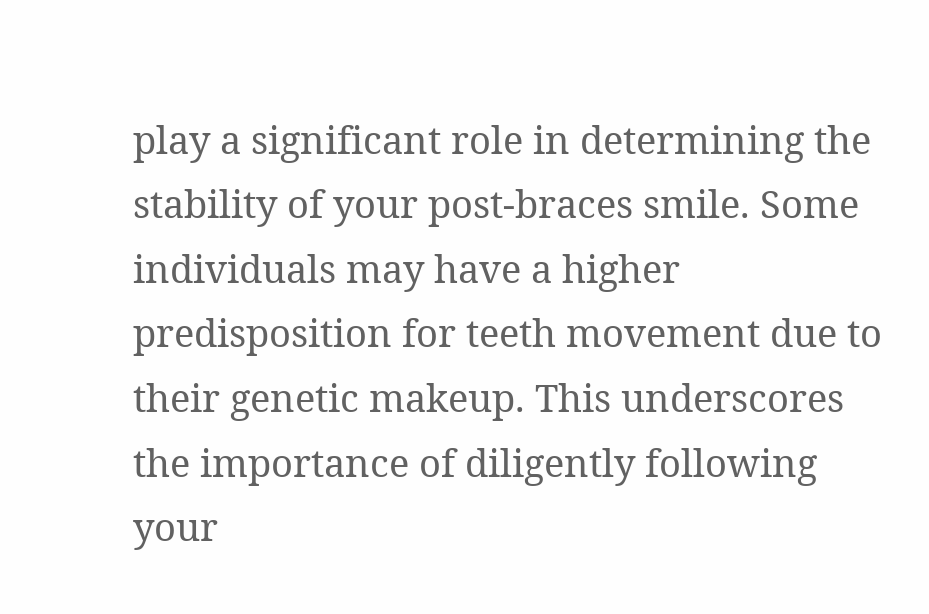play a significant role in determining the stability of your post-braces smile. Some individuals may have a higher predisposition for teeth movement due to their genetic makeup. This underscores the importance of diligently following your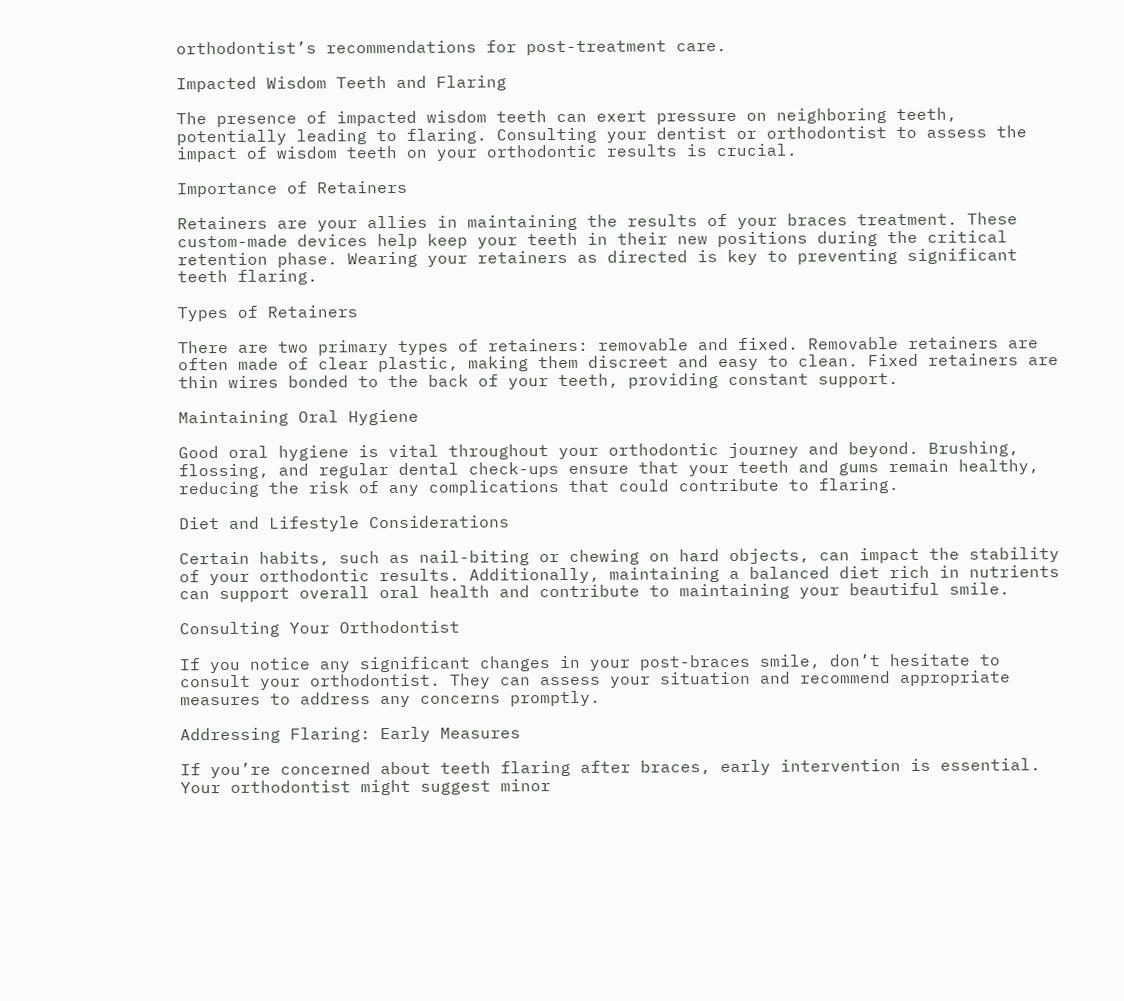orthodontist’s recommendations for post-treatment care.

Impacted Wisdom Teeth and Flaring

The presence of impacted wisdom teeth can exert pressure on neighboring teeth, potentially leading to flaring. Consulting your dentist or orthodontist to assess the impact of wisdom teeth on your orthodontic results is crucial.

Importance of Retainers

Retainers are your allies in maintaining the results of your braces treatment. These custom-made devices help keep your teeth in their new positions during the critical retention phase. Wearing your retainers as directed is key to preventing significant teeth flaring.

Types of Retainers

There are two primary types of retainers: removable and fixed. Removable retainers are often made of clear plastic, making them discreet and easy to clean. Fixed retainers are thin wires bonded to the back of your teeth, providing constant support.

Maintaining Oral Hygiene

Good oral hygiene is vital throughout your orthodontic journey and beyond. Brushing, flossing, and regular dental check-ups ensure that your teeth and gums remain healthy, reducing the risk of any complications that could contribute to flaring.

Diet and Lifestyle Considerations

Certain habits, such as nail-biting or chewing on hard objects, can impact the stability of your orthodontic results. Additionally, maintaining a balanced diet rich in nutrients can support overall oral health and contribute to maintaining your beautiful smile.

Consulting Your Orthodontist

If you notice any significant changes in your post-braces smile, don’t hesitate to consult your orthodontist. They can assess your situation and recommend appropriate measures to address any concerns promptly.

Addressing Flaring: Early Measures

If you’re concerned about teeth flaring after braces, early intervention is essential. Your orthodontist might suggest minor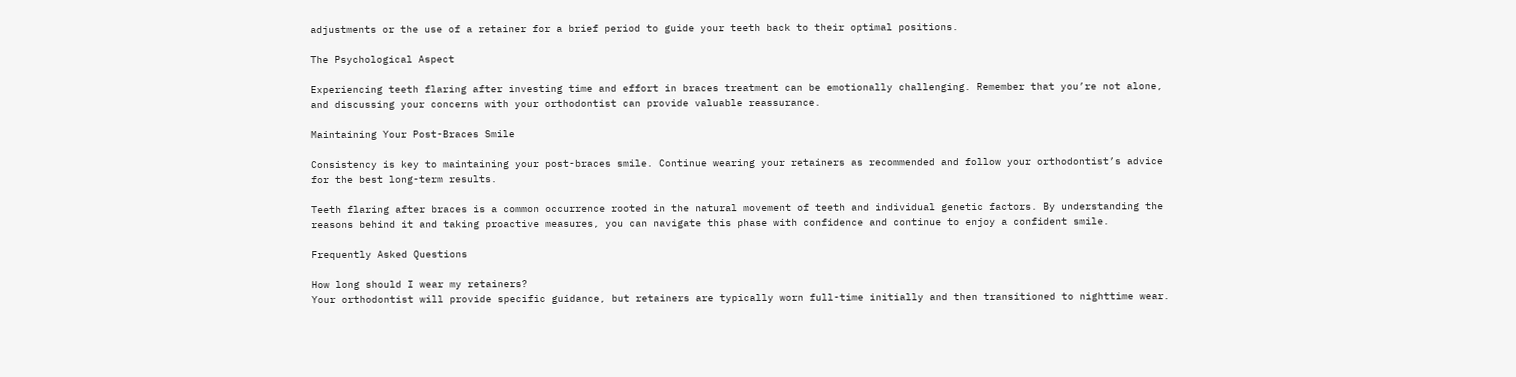adjustments or the use of a retainer for a brief period to guide your teeth back to their optimal positions.

The Psychological Aspect

Experiencing teeth flaring after investing time and effort in braces treatment can be emotionally challenging. Remember that you’re not alone, and discussing your concerns with your orthodontist can provide valuable reassurance.

Maintaining Your Post-Braces Smile

Consistency is key to maintaining your post-braces smile. Continue wearing your retainers as recommended and follow your orthodontist’s advice for the best long-term results.

Teeth flaring after braces is a common occurrence rooted in the natural movement of teeth and individual genetic factors. By understanding the reasons behind it and taking proactive measures, you can navigate this phase with confidence and continue to enjoy a confident smile.

Frequently Asked Questions

How long should I wear my retainers?
Your orthodontist will provide specific guidance, but retainers are typically worn full-time initially and then transitioned to nighttime wear.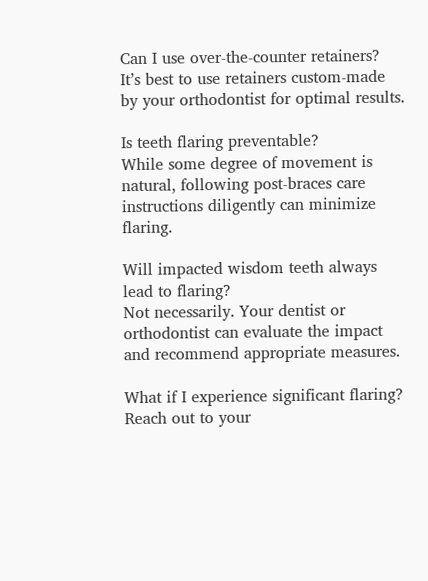Can I use over-the-counter retainers?
It’s best to use retainers custom-made by your orthodontist for optimal results.

Is teeth flaring preventable?
While some degree of movement is natural, following post-braces care instructions diligently can minimize flaring.

Will impacted wisdom teeth always lead to flaring?
Not necessarily. Your dentist or orthodontist can evaluate the impact and recommend appropriate measures.

What if I experience significant flaring?
Reach out to your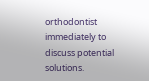orthodontist immediately to discuss potential solutions.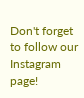Don't forget to follow our Instagram page!